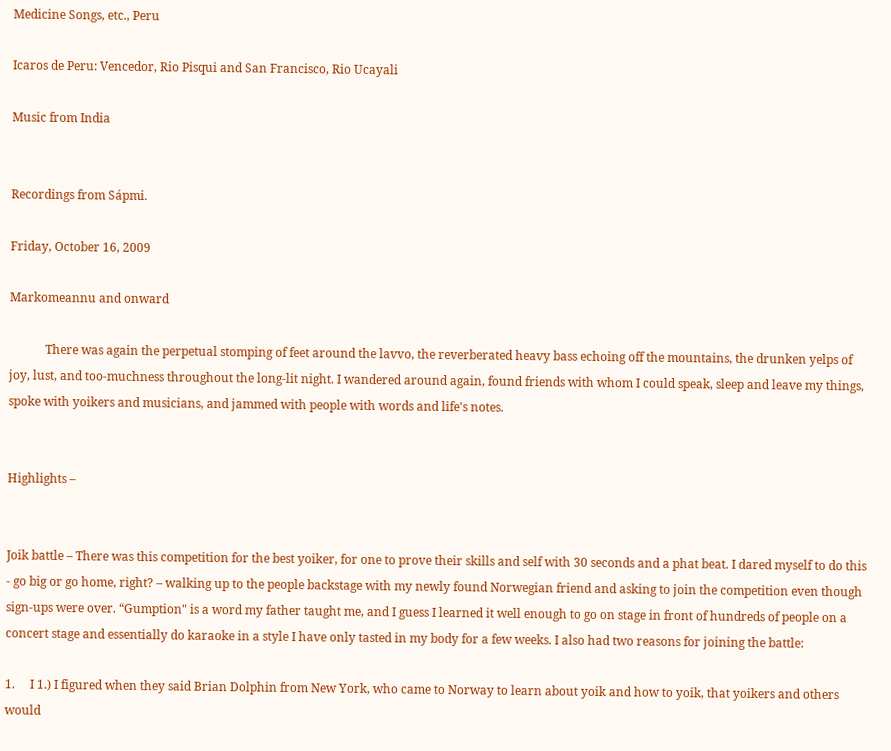Medicine Songs, etc., Peru

Icaros de Peru: Vencedor, Rio Pisqui and San Francisco, Rio Ucayali

Music from India


Recordings from Sápmi.

Friday, October 16, 2009

Markomeannu and onward

            There was again the perpetual stomping of feet around the lavvo, the reverberated heavy bass echoing off the mountains, the drunken yelps of joy, lust, and too-muchness throughout the long-lit night. I wandered around again, found friends with whom I could speak, sleep and leave my things, spoke with yoikers and musicians, and jammed with people with words and life's notes.


Highlights –


Joik battle – There was this competition for the best yoiker, for one to prove their skills and self with 30 seconds and a phat beat. I dared myself to do this - go big or go home, right? – walking up to the people backstage with my newly found Norwegian friend and asking to join the competition even though sign-ups were over. “Gumption" is a word my father taught me, and I guess I learned it well enough to go on stage in front of hundreds of people on a concert stage and essentially do karaoke in a style I have only tasted in my body for a few weeks. I also had two reasons for joining the battle:

1.     I 1.) I figured when they said Brian Dolphin from New York, who came to Norway to learn about yoik and how to yoik, that yoikers and others would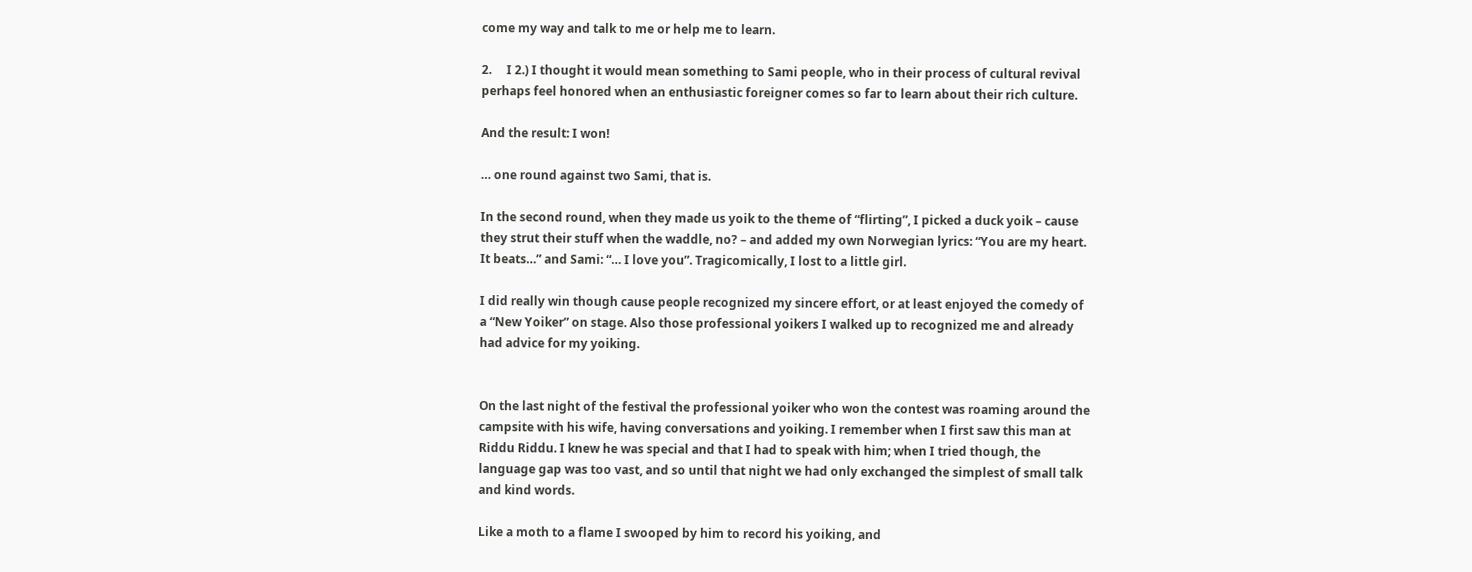come my way and talk to me or help me to learn.

2.     I 2.) I thought it would mean something to Sami people, who in their process of cultural revival perhaps feel honored when an enthusiastic foreigner comes so far to learn about their rich culture.

And the result: I won!

… one round against two Sami, that is.

In the second round, when they made us yoik to the theme of “flirting”, I picked a duck yoik – cause they strut their stuff when the waddle, no? – and added my own Norwegian lyrics: “You are my heart. It beats…” and Sami: “… I love you”. Tragicomically, I lost to a little girl.

I did really win though cause people recognized my sincere effort, or at least enjoyed the comedy of a “New Yoiker” on stage. Also those professional yoikers I walked up to recognized me and already had advice for my yoiking.


On the last night of the festival the professional yoiker who won the contest was roaming around the campsite with his wife, having conversations and yoiking. I remember when I first saw this man at Riddu Riddu. I knew he was special and that I had to speak with him; when I tried though, the language gap was too vast, and so until that night we had only exchanged the simplest of small talk and kind words.

Like a moth to a flame I swooped by him to record his yoiking, and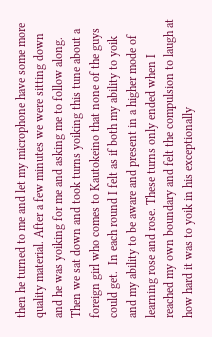then he turned to me and let my microphone have some more quality material. After a few minutes we were sitting down and he was yoiking for me and asking me to follow along. Then we sat down and took turns yoiking this tune about a foreign girl who comes to Kautokeino that none of the guys could get.  In each round I felt as if both my ability to yoik and my ability to be aware and present in a higher mode of learning rose and rose. These turns only ended when I reached my own boundary and felt the compulsion to laugh at how hard it was to yoik in his exceptionally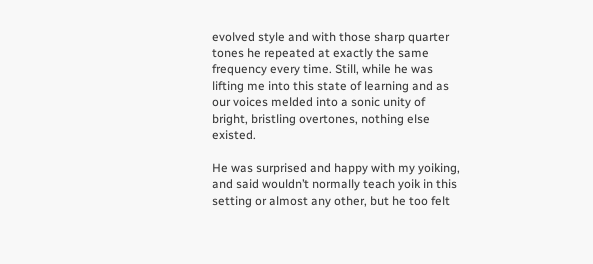evolved style and with those sharp quarter tones he repeated at exactly the same frequency every time. Still, while he was lifting me into this state of learning and as our voices melded into a sonic unity of bright, bristling overtones, nothing else existed.

He was surprised and happy with my yoiking, and said wouldn’t normally teach yoik in this setting or almost any other, but he too felt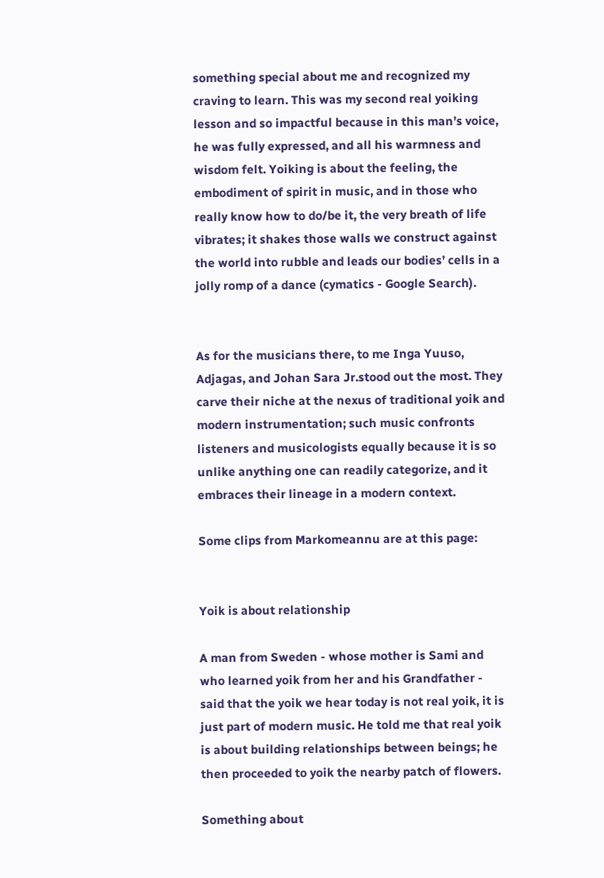something special about me and recognized my craving to learn. This was my second real yoiking lesson and so impactful because in this man’s voice, he was fully expressed, and all his warmness and wisdom felt. Yoiking is about the feeling, the embodiment of spirit in music, and in those who really know how to do/be it, the very breath of life vibrates; it shakes those walls we construct against the world into rubble and leads our bodies’ cells in a jolly romp of a dance (cymatics - Google Search).


As for the musicians there, to me Inga Yuuso, Adjagas, and Johan Sara Jr.stood out the most. They carve their niche at the nexus of traditional yoik and modern instrumentation; such music confronts listeners and musicologists equally because it is so unlike anything one can readily categorize, and it embraces their lineage in a modern context.

Some clips from Markomeannu are at this page:


Yoik is about relationship

A man from Sweden - whose mother is Sami and who learned yoik from her and his Grandfather - said that the yoik we hear today is not real yoik, it is just part of modern music. He told me that real yoik is about building relationships between beings; he then proceeded to yoik the nearby patch of flowers.

Something about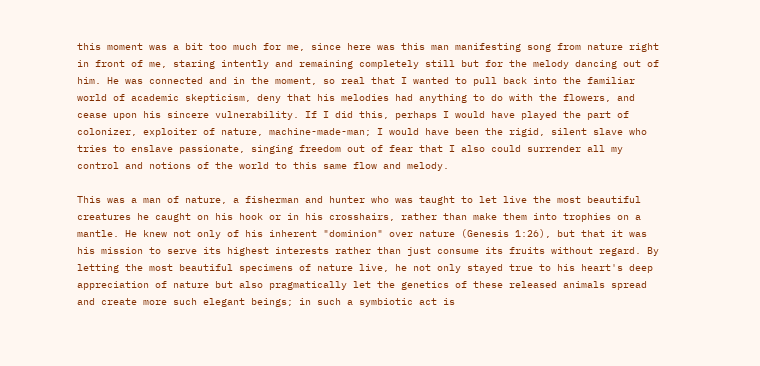this moment was a bit too much for me, since here was this man manifesting song from nature right in front of me, staring intently and remaining completely still but for the melody dancing out of him. He was connected and in the moment, so real that I wanted to pull back into the familiar world of academic skepticism, deny that his melodies had anything to do with the flowers, and cease upon his sincere vulnerability. If I did this, perhaps I would have played the part of colonizer, exploiter of nature, machine-made-man; I would have been the rigid, silent slave who tries to enslave passionate, singing freedom out of fear that I also could surrender all my control and notions of the world to this same flow and melody.

This was a man of nature, a fisherman and hunter who was taught to let live the most beautiful creatures he caught on his hook or in his crosshairs, rather than make them into trophies on a mantle. He knew not only of his inherent "dominion" over nature (Genesis 1:26), but that it was his mission to serve its highest interests rather than just consume its fruits without regard. By letting the most beautiful specimens of nature live, he not only stayed true to his heart's deep appreciation of nature but also pragmatically let the genetics of these released animals spread and create more such elegant beings; in such a symbiotic act is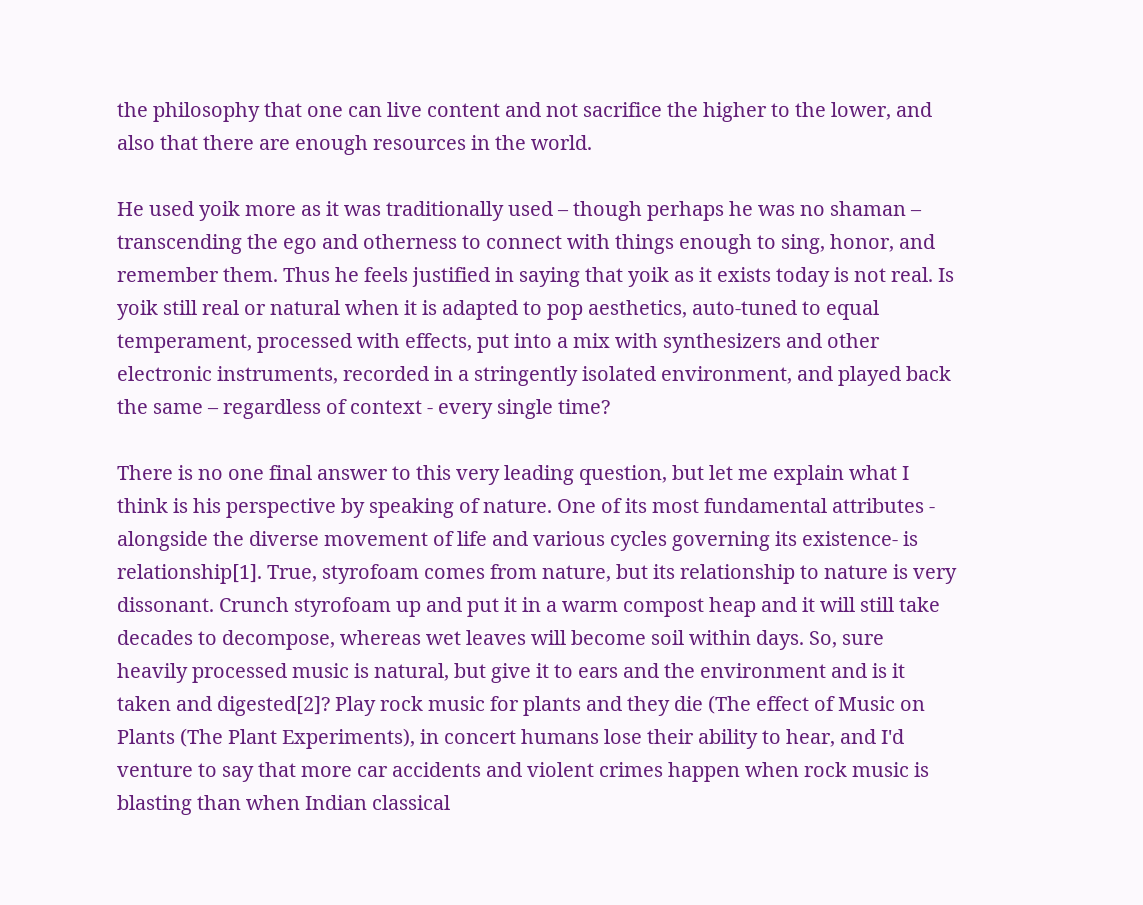the philosophy that one can live content and not sacrifice the higher to the lower, and also that there are enough resources in the world.

He used yoik more as it was traditionally used – though perhaps he was no shaman – transcending the ego and otherness to connect with things enough to sing, honor, and remember them. Thus he feels justified in saying that yoik as it exists today is not real. Is yoik still real or natural when it is adapted to pop aesthetics, auto-tuned to equal temperament, processed with effects, put into a mix with synthesizers and other electronic instruments, recorded in a stringently isolated environment, and played back the same – regardless of context - every single time?

There is no one final answer to this very leading question, but let me explain what I think is his perspective by speaking of nature. One of its most fundamental attributes - alongside the diverse movement of life and various cycles governing its existence- is relationship[1]. True, styrofoam comes from nature, but its relationship to nature is very dissonant. Crunch styrofoam up and put it in a warm compost heap and it will still take decades to decompose, whereas wet leaves will become soil within days. So, sure heavily processed music is natural, but give it to ears and the environment and is it taken and digested[2]? Play rock music for plants and they die (The effect of Music on Plants (The Plant Experiments), in concert humans lose their ability to hear, and I'd venture to say that more car accidents and violent crimes happen when rock music is blasting than when Indian classical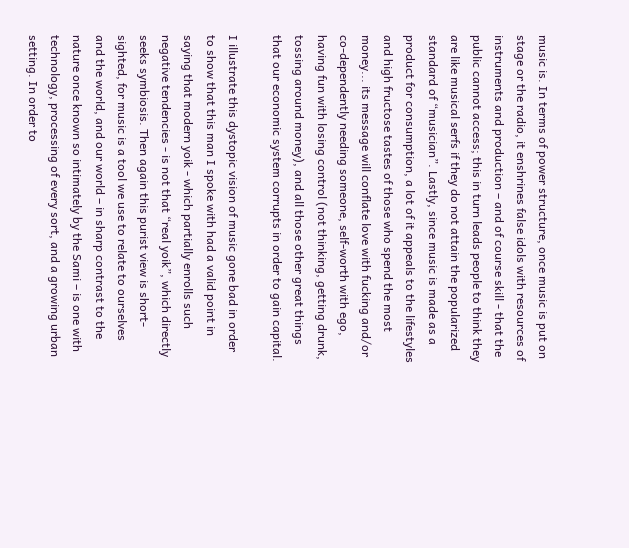music is. In terms of power structure, once music is put on stage or the radio, it enshrines false idols with resources of instruments and production – and of course skill - that the public cannot access; this in turn leads people to think they are like musical serfs if they do not attain the popularized standard of “musician”. Lastly, since music is made as a product for consumption, a lot of it appeals to the lifestyles and high fructose tastes of those who spend the most money... its message will conflate love with fucking and/or co-dependently needing someone, self-worth with ego, having fun with losing control (not thinking, getting drunk, tossing around money), and all those other great things that our economic system corrupts in order to gain capital.

I illustrate this dystopic vision of music gone bad in order to show that this man I spoke with had a valid point in saying that modern yoik - which partially enrolls such negative tendencies - is not that “real yoik”, which directly seeks symbiosis. Then again this purist view is short-sighted, for music is a tool we use to relate to ourselves and the world, and our world – in sharp contrast to the nature once known so intimately by the Sami – is one with technology, processing of every sort, and a growing urban setting. In order to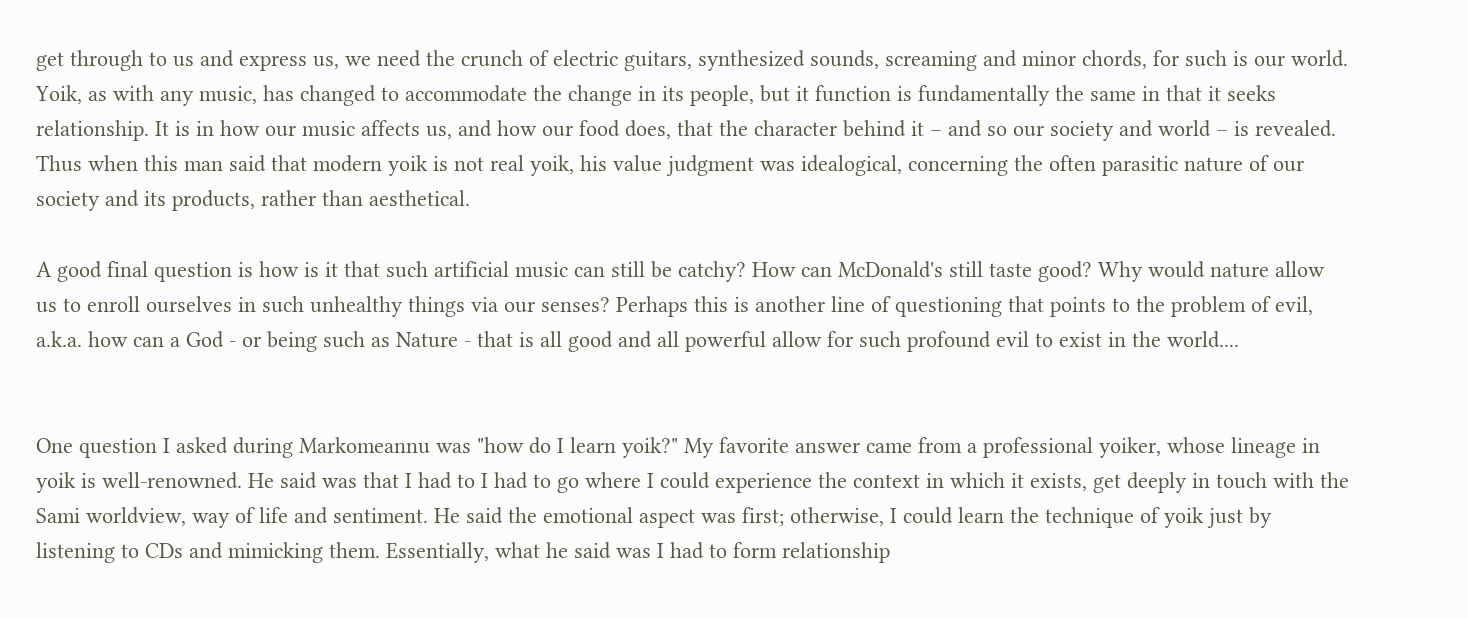get through to us and express us, we need the crunch of electric guitars, synthesized sounds, screaming and minor chords, for such is our world. Yoik, as with any music, has changed to accommodate the change in its people, but it function is fundamentally the same in that it seeks relationship. It is in how our music affects us, and how our food does, that the character behind it – and so our society and world – is revealed. Thus when this man said that modern yoik is not real yoik, his value judgment was idealogical, concerning the often parasitic nature of our society and its products, rather than aesthetical.

A good final question is how is it that such artificial music can still be catchy? How can McDonald's still taste good? Why would nature allow us to enroll ourselves in such unhealthy things via our senses? Perhaps this is another line of questioning that points to the problem of evil, a.k.a. how can a God - or being such as Nature - that is all good and all powerful allow for such profound evil to exist in the world....


One question I asked during Markomeannu was "how do I learn yoik?" My favorite answer came from a professional yoiker, whose lineage in yoik is well-renowned. He said was that I had to I had to go where I could experience the context in which it exists, get deeply in touch with the Sami worldview, way of life and sentiment. He said the emotional aspect was first; otherwise, I could learn the technique of yoik just by listening to CDs and mimicking them. Essentially, what he said was I had to form relationship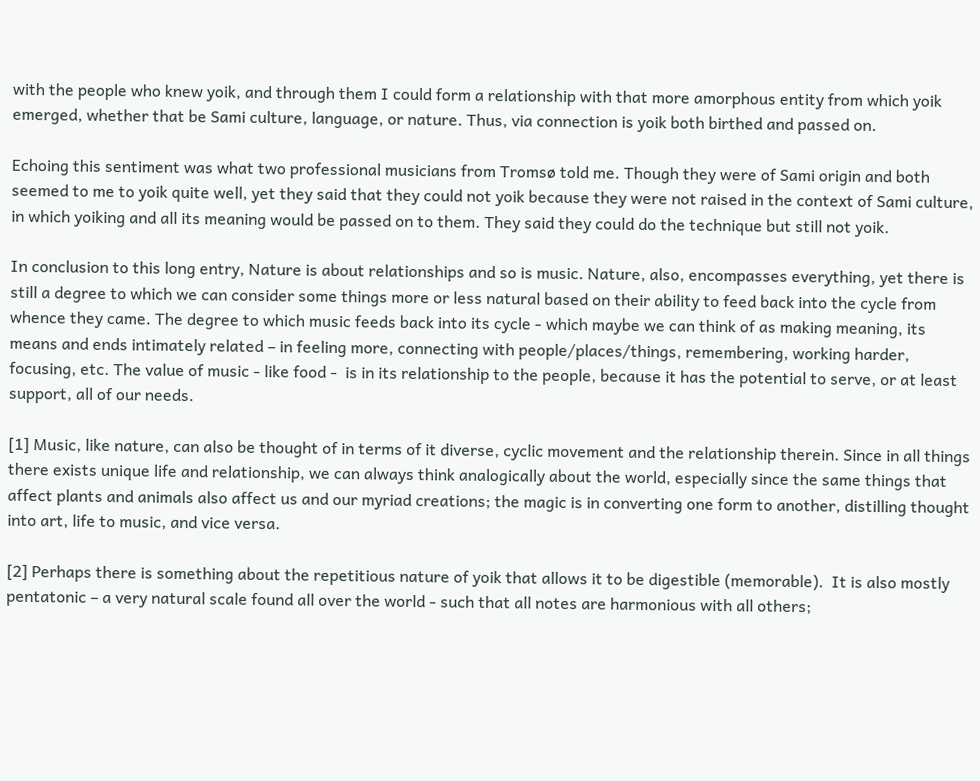with the people who knew yoik, and through them I could form a relationship with that more amorphous entity from which yoik emerged, whether that be Sami culture, language, or nature. Thus, via connection is yoik both birthed and passed on.

Echoing this sentiment was what two professional musicians from Tromsø told me. Though they were of Sami origin and both seemed to me to yoik quite well, yet they said that they could not yoik because they were not raised in the context of Sami culture, in which yoiking and all its meaning would be passed on to them. They said they could do the technique but still not yoik.

In conclusion to this long entry, Nature is about relationships and so is music. Nature, also, encompasses everything, yet there is still a degree to which we can consider some things more or less natural based on their ability to feed back into the cycle from whence they came. The degree to which music feeds back into its cycle - which maybe we can think of as making meaning, its means and ends intimately related – in feeling more, connecting with people/places/things, remembering, working harder, focusing, etc. The value of music - like food -  is in its relationship to the people, because it has the potential to serve, or at least support, all of our needs.

[1] Music, like nature, can also be thought of in terms of it diverse, cyclic movement and the relationship therein. Since in all things there exists unique life and relationship, we can always think analogically about the world, especially since the same things that affect plants and animals also affect us and our myriad creations; the magic is in converting one form to another, distilling thought into art, life to music, and vice versa.

[2] Perhaps there is something about the repetitious nature of yoik that allows it to be digestible (memorable).  It is also mostly pentatonic – a very natural scale found all over the world - such that all notes are harmonious with all others;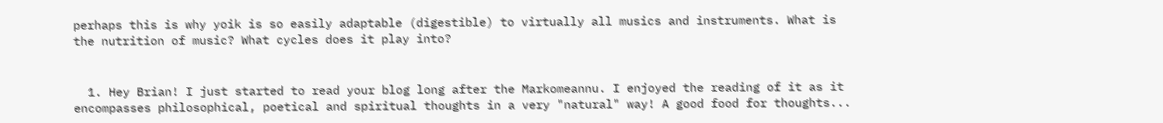perhaps this is why yoik is so easily adaptable (digestible) to virtually all musics and instruments. What is the nutrition of music? What cycles does it play into?


  1. Hey Brian! I just started to read your blog long after the Markomeannu. I enjoyed the reading of it as it encompasses philosophical, poetical and spiritual thoughts in a very "natural" way! A good food for thoughts...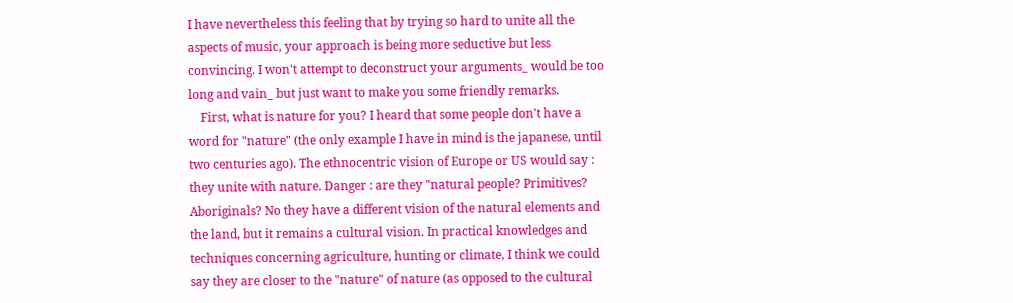I have nevertheless this feeling that by trying so hard to unite all the aspects of music, your approach is being more seductive but less convincing. I won't attempt to deconstruct your arguments_ would be too long and vain_ but just want to make you some friendly remarks.
    First, what is nature for you? I heard that some people don't have a word for "nature" (the only example I have in mind is the japanese, until two centuries ago). The ethnocentric vision of Europe or US would say : they unite with nature. Danger : are they "natural people? Primitives? Aboriginals? No they have a different vision of the natural elements and the land, but it remains a cultural vision. In practical knowledges and techniques concerning agriculture, hunting or climate, I think we could say they are closer to the "nature" of nature (as opposed to the cultural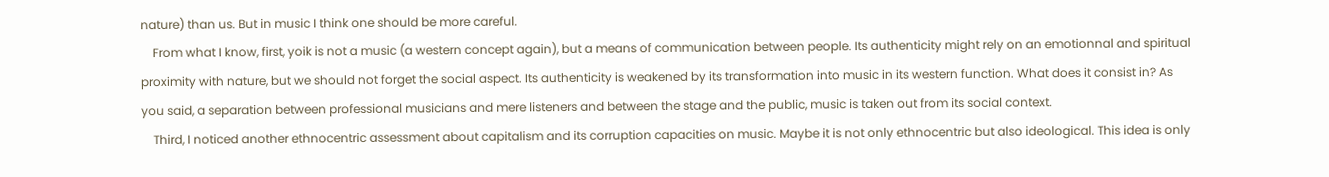nature) than us. But in music I think one should be more careful.
    From what I know, first, yoik is not a music (a western concept again), but a means of communication between people. Its authenticity might rely on an emotionnal and spiritual proximity with nature, but we should not forget the social aspect. Its authenticity is weakened by its transformation into music in its western function. What does it consist in? As you said, a separation between professional musicians and mere listeners and between the stage and the public, music is taken out from its social context.
    Third, I noticed another ethnocentric assessment about capitalism and its corruption capacities on music. Maybe it is not only ethnocentric but also ideological. This idea is only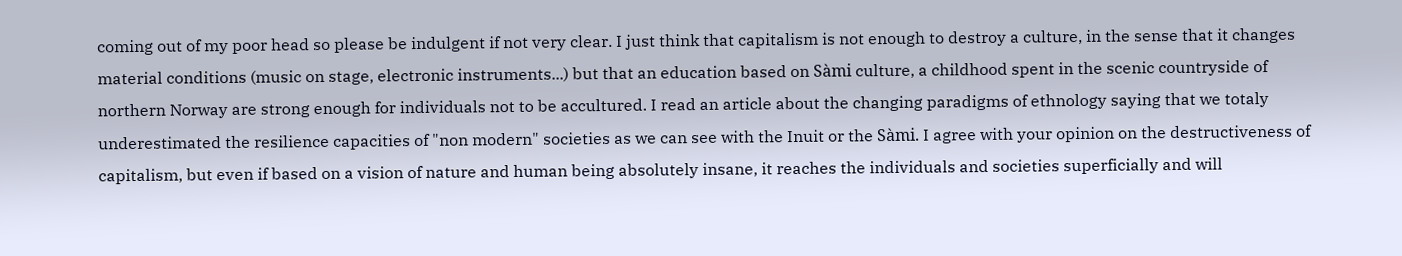coming out of my poor head so please be indulgent if not very clear. I just think that capitalism is not enough to destroy a culture, in the sense that it changes material conditions (music on stage, electronic instruments...) but that an education based on Sàmi culture, a childhood spent in the scenic countryside of northern Norway are strong enough for individuals not to be accultured. I read an article about the changing paradigms of ethnology saying that we totaly underestimated the resilience capacities of "non modern" societies as we can see with the Inuit or the Sàmi. I agree with your opinion on the destructiveness of capitalism, but even if based on a vision of nature and human being absolutely insane, it reaches the individuals and societies superficially and will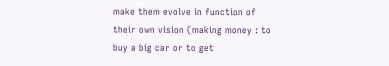make them evolve in function of their own vision (making money : to buy a big car or to get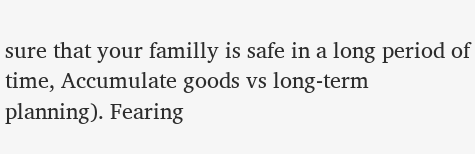sure that your familly is safe in a long period of time, Accumulate goods vs long-term planning). Fearing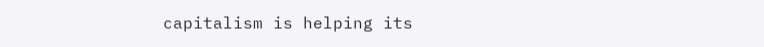capitalism is helping its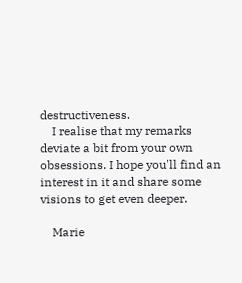destructiveness.
    I realise that my remarks deviate a bit from your own obsessions. I hope you'll find an interest in it and share some visions to get even deeper.

    Marie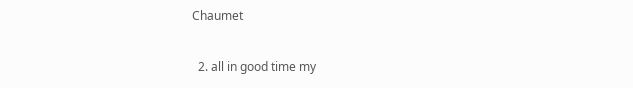Chaumet

  2. all in good time my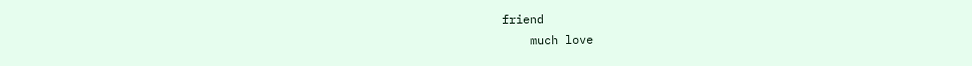friend
    much love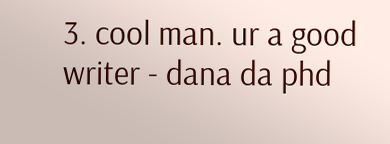3. cool man. ur a good writer - dana da phd